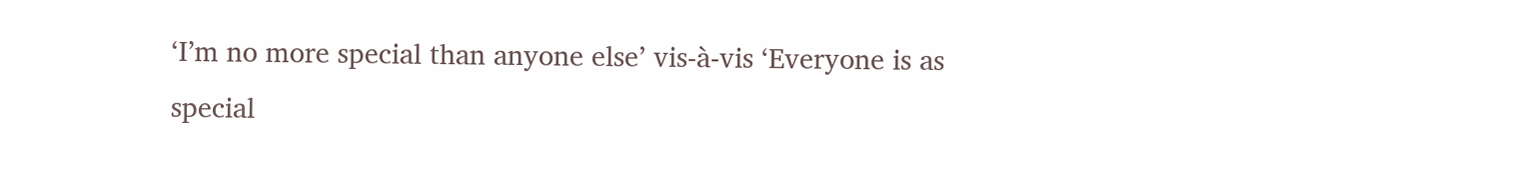‘I’m no more special than anyone else’ vis-à-vis ‘Everyone is as special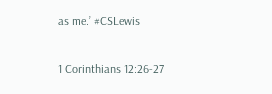as me.’ #CSLewis

1 Corinthians 12:26-27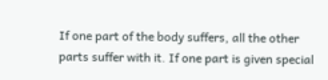If one part of the body suffers, all the other parts suffer with it. If one part is given special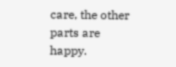care, the other parts are happy.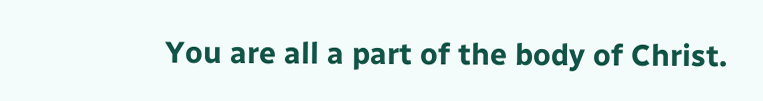You are all a part of the body of Christ.